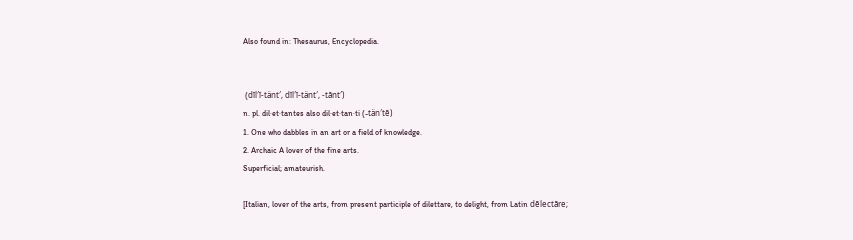Also found in: Thesaurus, Encyclopedia.


 (dĭl′ĭ-tänt′, dĭl′ĭ-tänt′, -tănt′)
n. pl. dil·et·tantes also dil·et·tan·ti (-tän′tē)
1. One who dabbles in an art or a field of knowledge.
2. Archaic A lover of the fine arts.
Superficial; amateurish.

[Italian, lover of the arts, from present participle of dilettare, to delight, from Latin dēlectāre;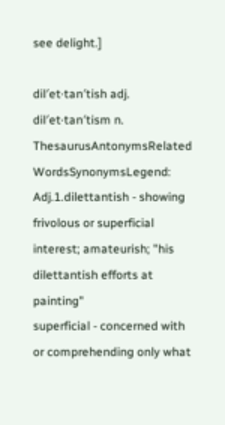see delight.]

dil′et·tan′tish adj.
dil′et·tan′tism n.
ThesaurusAntonymsRelated WordsSynonymsLegend:
Adj.1.dilettantish - showing frivolous or superficial interest; amateurish; "his dilettantish efforts at painting"
superficial - concerned with or comprehending only what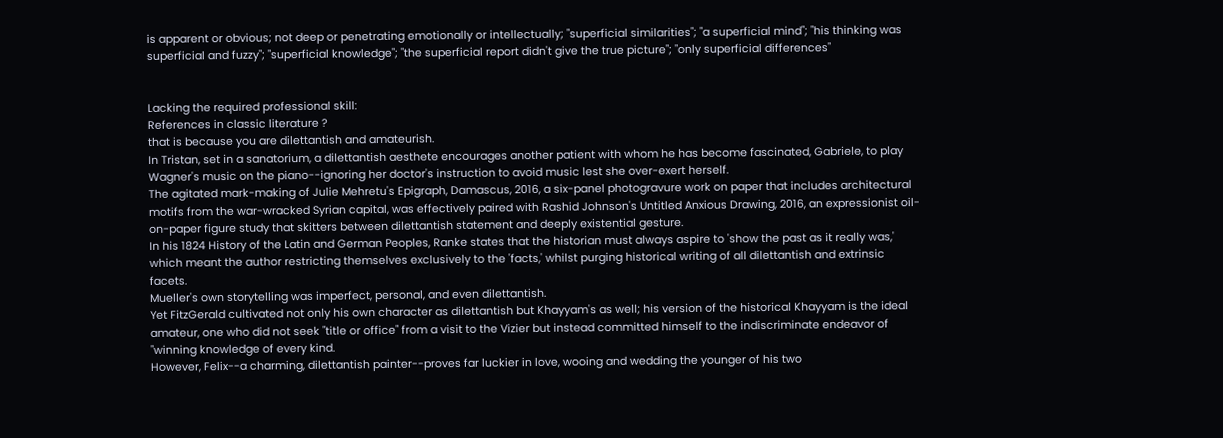is apparent or obvious; not deep or penetrating emotionally or intellectually; "superficial similarities"; "a superficial mind"; "his thinking was superficial and fuzzy"; "superficial knowledge"; "the superficial report didn't give the true picture"; "only superficial differences"


Lacking the required professional skill:
References in classic literature ?
that is because you are dilettantish and amateurish.
In Tristan, set in a sanatorium, a dilettantish aesthete encourages another patient with whom he has become fascinated, Gabriele, to play Wagner's music on the piano--ignoring her doctor's instruction to avoid music lest she over-exert herself.
The agitated mark-making of Julie Mehretu's Epigraph, Damascus, 2016, a six-panel photogravure work on paper that includes architectural motifs from the war-wracked Syrian capital, was effectively paired with Rashid Johnson's Untitled Anxious Drawing, 2016, an expressionist oil-on-paper figure study that skitters between dilettantish statement and deeply existential gesture.
In his 1824 History of the Latin and German Peoples, Ranke states that the historian must always aspire to 'show the past as it really was,' which meant the author restricting themselves exclusively to the 'facts,' whilst purging historical writing of all dilettantish and extrinsic facets.
Mueller's own storytelling was imperfect, personal, and even dilettantish.
Yet FitzGerald cultivated not only his own character as dilettantish but Khayyam's as well; his version of the historical Khayyam is the ideal amateur, one who did not seek "title or office" from a visit to the Vizier but instead committed himself to the indiscriminate endeavor of "winning knowledge of every kind.
However, Felix--a charming, dilettantish painter--proves far luckier in love, wooing and wedding the younger of his two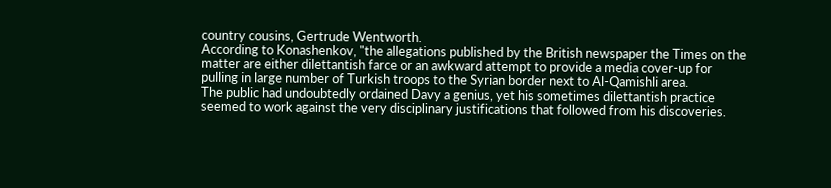country cousins, Gertrude Wentworth.
According to Konashenkov, "the allegations published by the British newspaper the Times on the matter are either dilettantish farce or an awkward attempt to provide a media cover-up for pulling in large number of Turkish troops to the Syrian border next to Al-Qamishli area.
The public had undoubtedly ordained Davy a genius, yet his sometimes dilettantish practice seemed to work against the very disciplinary justifications that followed from his discoveries.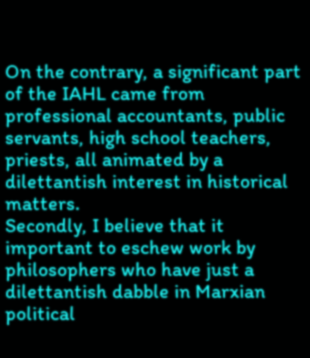On the contrary, a significant part of the IAHL came from professional accountants, public servants, high school teachers, priests, all animated by a dilettantish interest in historical matters.
Secondly, I believe that it important to eschew work by philosophers who have just a dilettantish dabble in Marxian political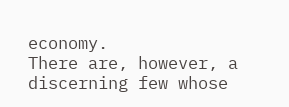economy.
There are, however, a discerning few whose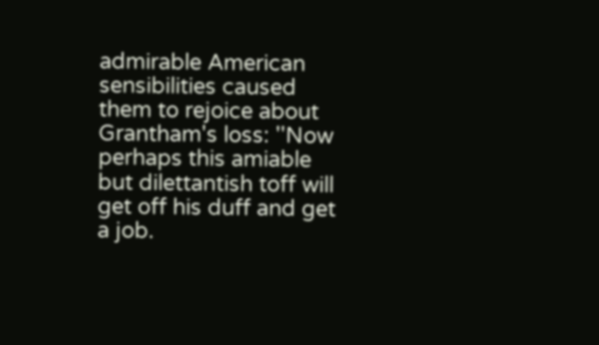admirable American sensibilities caused them to rejoice about Grantham's loss: ''Now perhaps this amiable but dilettantish toff will get off his duff and get a job.